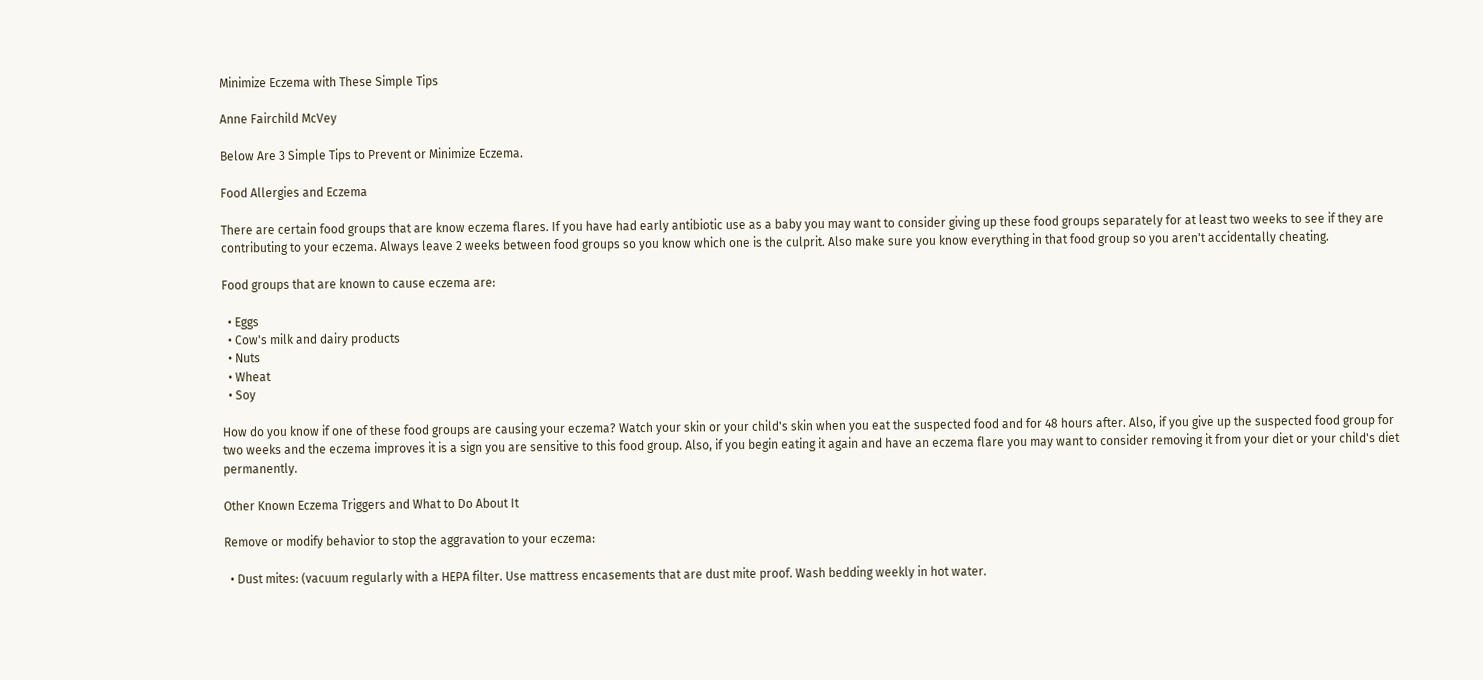Minimize Eczema with These Simple Tips

Anne Fairchild McVey

Below Are 3 Simple Tips to Prevent or Minimize Eczema.

Food Allergies and Eczema

There are certain food groups that are know eczema flares. If you have had early antibiotic use as a baby you may want to consider giving up these food groups separately for at least two weeks to see if they are contributing to your eczema. Always leave 2 weeks between food groups so you know which one is the culprit. Also make sure you know everything in that food group so you aren't accidentally cheating.

Food groups that are known to cause eczema are:

  • Eggs
  • Cow's milk and dairy products
  • Nuts
  • Wheat
  • Soy

How do you know if one of these food groups are causing your eczema? Watch your skin or your child's skin when you eat the suspected food and for 48 hours after. Also, if you give up the suspected food group for two weeks and the eczema improves it is a sign you are sensitive to this food group. Also, if you begin eating it again and have an eczema flare you may want to consider removing it from your diet or your child's diet permanently.

Other Known Eczema Triggers and What to Do About It

Remove or modify behavior to stop the aggravation to your eczema:

  • Dust mites: (vacuum regularly with a HEPA filter. Use mattress encasements that are dust mite proof. Wash bedding weekly in hot water.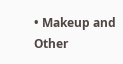• Makeup and Other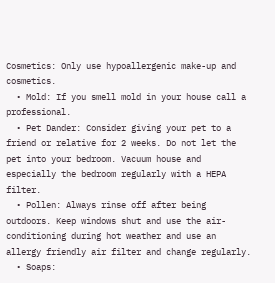Cosmetics: Only use hypoallergenic make-up and cosmetics.
  • Mold: If you smell mold in your house call a professional.
  • Pet Dander: Consider giving your pet to a friend or relative for 2 weeks. Do not let the pet into your bedroom. Vacuum house and especially the bedroom regularly with a HEPA filter.
  • Pollen: Always rinse off after being outdoors. Keep windows shut and use the air-conditioning during hot weather and use an allergy friendly air filter and change regularly.
  • Soaps: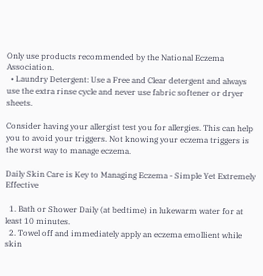Only use products recommended by the National Eczema Association.
  • Laundry Detergent: Use a Free and Clear detergent and always use the extra rinse cycle and never use fabric softener or dryer sheets.

Consider having your allergist test you for allergies. This can help you to avoid your triggers. Not knowing your eczema triggers is the worst way to manage eczema.

Daily Skin Care is Key to Managing Eczema - Simple Yet Extremely Effective

  1. Bath or Shower Daily (at bedtime) in lukewarm water for at least 10 minutes.
  2. Towel off and immediately apply an eczema emollient while skin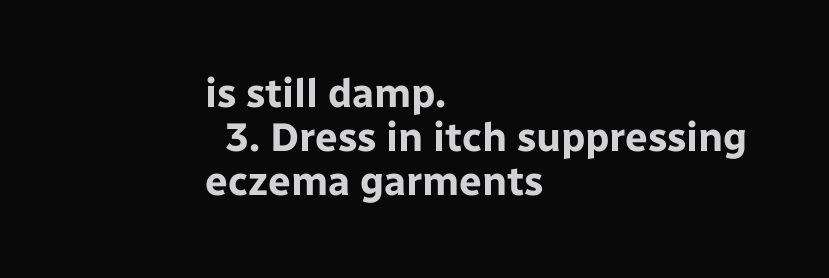is still damp.
  3. Dress in itch suppressing eczema garments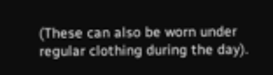(These can also be worn under regular clothing during the day).